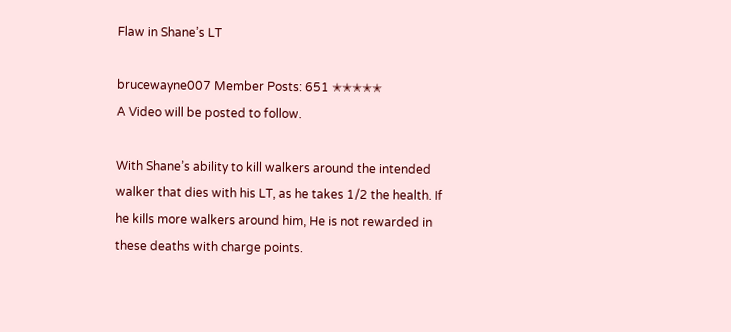Flaw in Shane’s LT

brucewayne007 Member Posts: 651 ✭✭✭✭✭
A Video will be posted to follow.

With Shane’s ability to kill walkers around the intended walker that dies with his LT, as he takes 1/2 the health. If he kills more walkers around him, He is not rewarded in these deaths with charge points.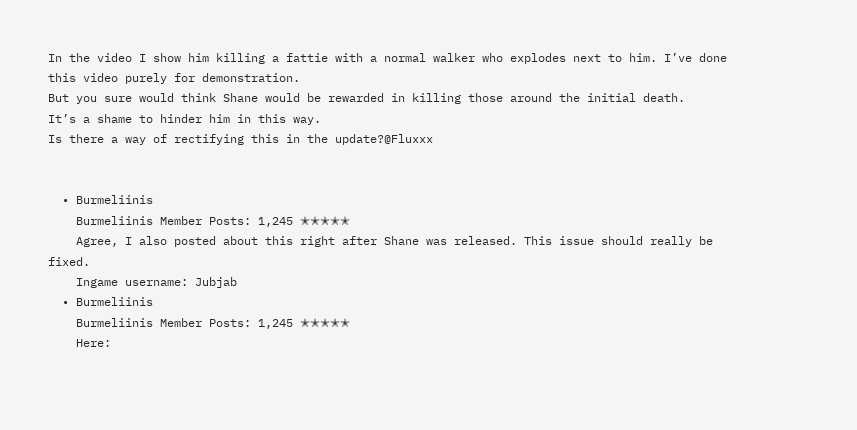In the video I show him killing a fattie with a normal walker who explodes next to him. I’ve done this video purely for demonstration.
But you sure would think Shane would be rewarded in killing those around the initial death.
It’s a shame to hinder him in this way.
Is there a way of rectifying this in the update?@Fluxxx


  • Burmeliinis
    Burmeliinis Member Posts: 1,245 ✭✭✭✭✭
    Agree, I also posted about this right after Shane was released. This issue should really be fixed.
    Ingame username: Jubjab
  • Burmeliinis
    Burmeliinis Member Posts: 1,245 ✭✭✭✭✭
    Here: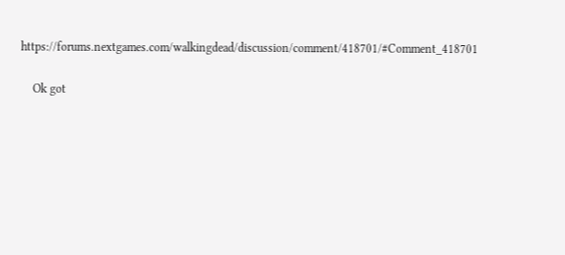https://forums.nextgames.com/walkingdead/discussion/comment/418701/#Comment_418701

    Ok got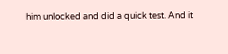him unlocked and did a quick test. And it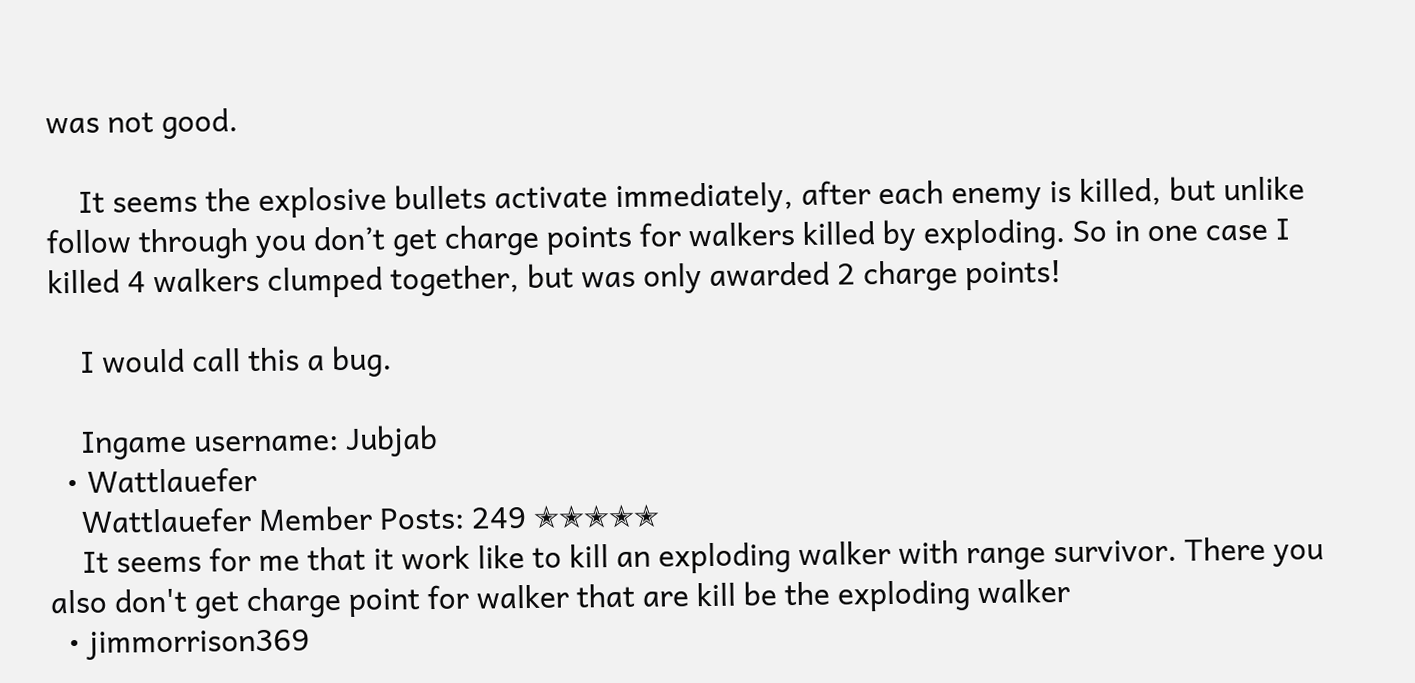was not good.

    It seems the explosive bullets activate immediately, after each enemy is killed, but unlike follow through you don’t get charge points for walkers killed by exploding. So in one case I killed 4 walkers clumped together, but was only awarded 2 charge points!

    I would call this a bug.

    Ingame username: Jubjab
  • Wattlauefer
    Wattlauefer Member Posts: 249 ✭✭✭✭✭
    It seems for me that it work like to kill an exploding walker with range survivor. There you also don't get charge point for walker that are kill be the exploding walker
  • jimmorrison369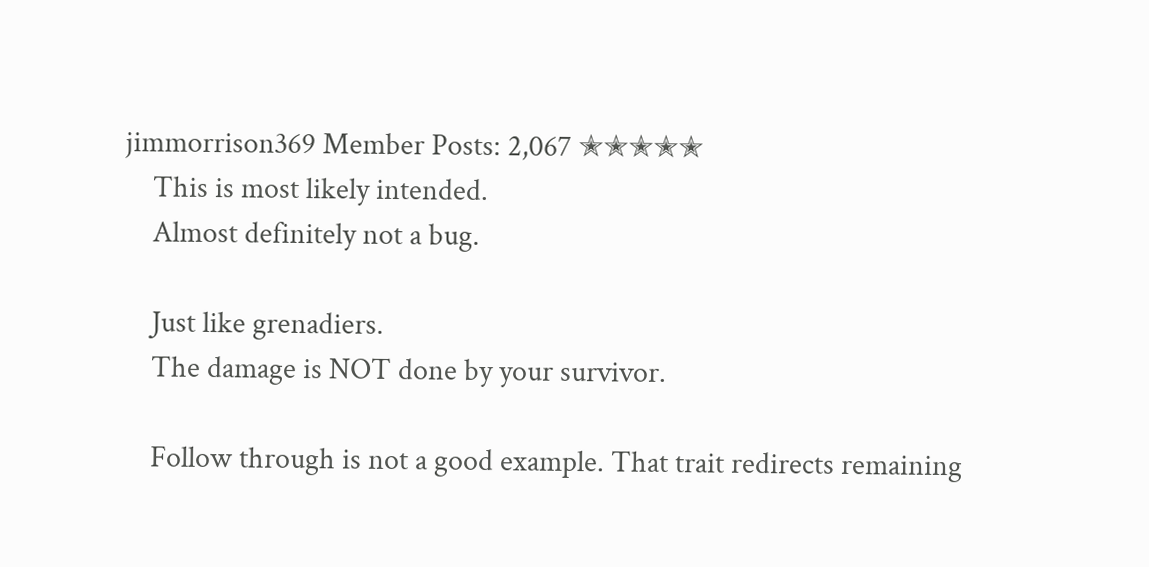jimmorrison369 Member Posts: 2,067 ✭✭✭✭✭
    This is most likely intended.
    Almost definitely not a bug.

    Just like grenadiers.
    The damage is NOT done by your survivor.

    Follow through is not a good example. That trait redirects remaining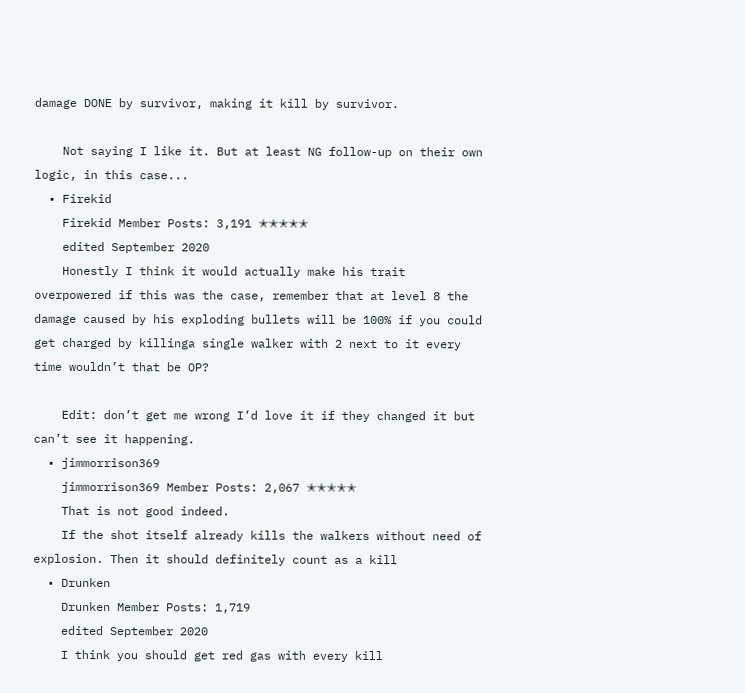damage DONE by survivor, making it kill by survivor.

    Not saying I like it. But at least NG follow-up on their own logic, in this case...
  • Firekid
    Firekid Member Posts: 3,191 ✭✭✭✭✭
    edited September 2020
    Honestly I think it would actually make his trait overpowered if this was the case, remember that at level 8 the damage caused by his exploding bullets will be 100% if you could get charged by killinga single walker with 2 next to it every time wouldn’t that be OP?

    Edit: don’t get me wrong I’d love it if they changed it but can’t see it happening.
  • jimmorrison369
    jimmorrison369 Member Posts: 2,067 ✭✭✭✭✭
    That is not good indeed.
    If the shot itself already kills the walkers without need of explosion. Then it should definitely count as a kill
  • Drunken
    Drunken Member Posts: 1,719
    edited September 2020
    I think you should get red gas with every kill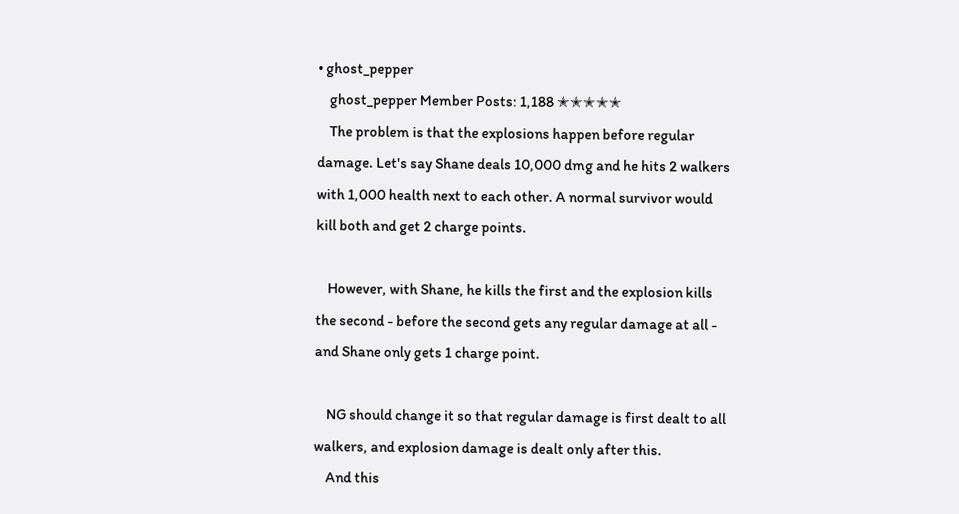• ghost_pepper
    ghost_pepper Member Posts: 1,188 ✭✭✭✭✭
    The problem is that the explosions happen before regular damage. Let's say Shane deals 10,000 dmg and he hits 2 walkers with 1,000 health next to each other. A normal survivor would kill both and get 2 charge points.

    However, with Shane, he kills the first and the explosion kills the second - before the second gets any regular damage at all - and Shane only gets 1 charge point.

    NG should change it so that regular damage is first dealt to all walkers, and explosion damage is dealt only after this.
    And this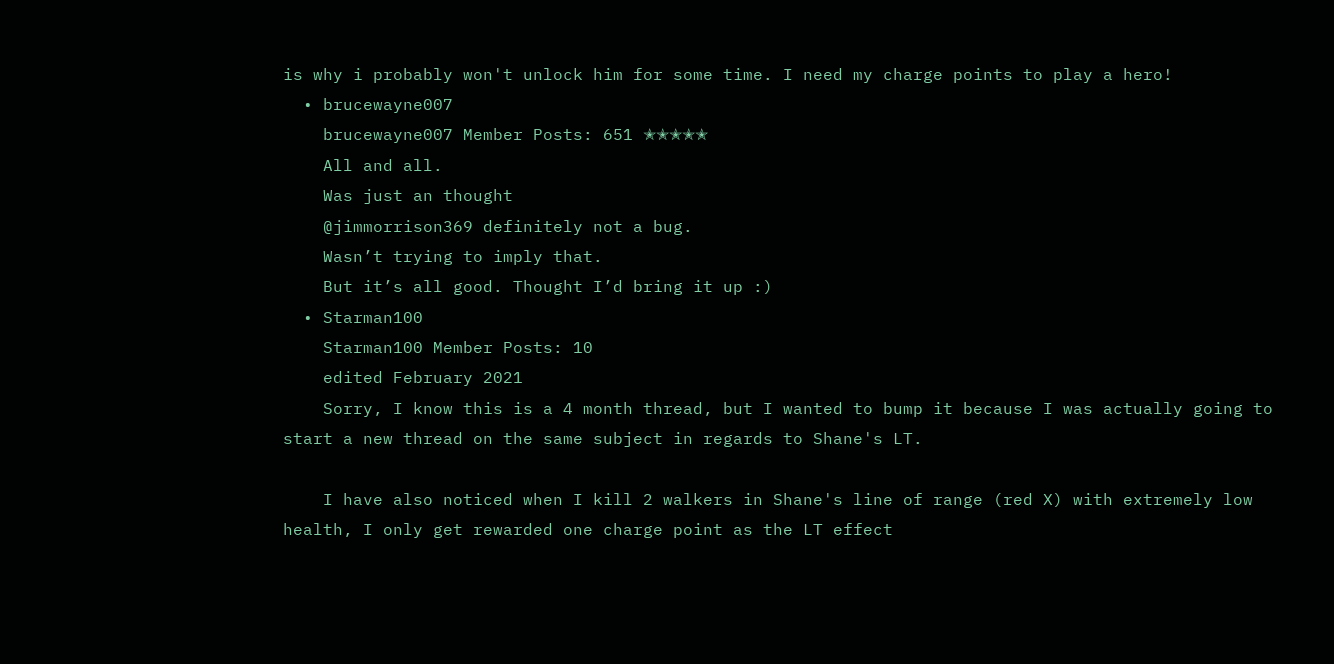is why i probably won't unlock him for some time. I need my charge points to play a hero!
  • brucewayne007
    brucewayne007 Member Posts: 651 ✭✭✭✭✭
    All and all.
    Was just an thought
    @jimmorrison369 definitely not a bug.
    Wasn’t trying to imply that.
    But it’s all good. Thought I’d bring it up :)
  • Starman100
    Starman100 Member Posts: 10
    edited February 2021
    Sorry, I know this is a 4 month thread, but I wanted to bump it because I was actually going to start a new thread on the same subject in regards to Shane's LT.

    I have also noticed when I kill 2 walkers in Shane's line of range (red X) with extremely low health, I only get rewarded one charge point as the LT effect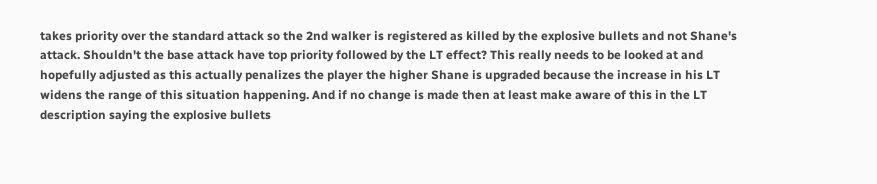takes priority over the standard attack so the 2nd walker is registered as killed by the explosive bullets and not Shane's attack. Shouldn't the base attack have top priority followed by the LT effect? This really needs to be looked at and hopefully adjusted as this actually penalizes the player the higher Shane is upgraded because the increase in his LT widens the range of this situation happening. And if no change is made then at least make aware of this in the LT description saying the explosive bullets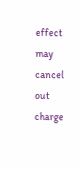effect may cancel out charge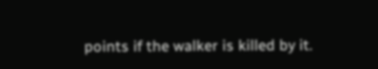points if the walker is killed by it.